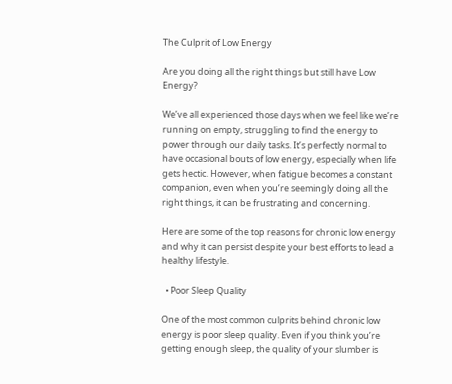The Culprit of Low Energy

Are you doing all the right things but still have Low Energy?

We’ve all experienced those days when we feel like we’re running on empty, struggling to find the energy to power through our daily tasks. It’s perfectly normal to have occasional bouts of low energy, especially when life gets hectic. However, when fatigue becomes a constant companion, even when you’re seemingly doing all the right things, it can be frustrating and concerning.

Here are some of the top reasons for chronic low energy and why it can persist despite your best efforts to lead a healthy lifestyle.

  • Poor Sleep Quality

One of the most common culprits behind chronic low energy is poor sleep quality. Even if you think you’re getting enough sleep, the quality of your slumber is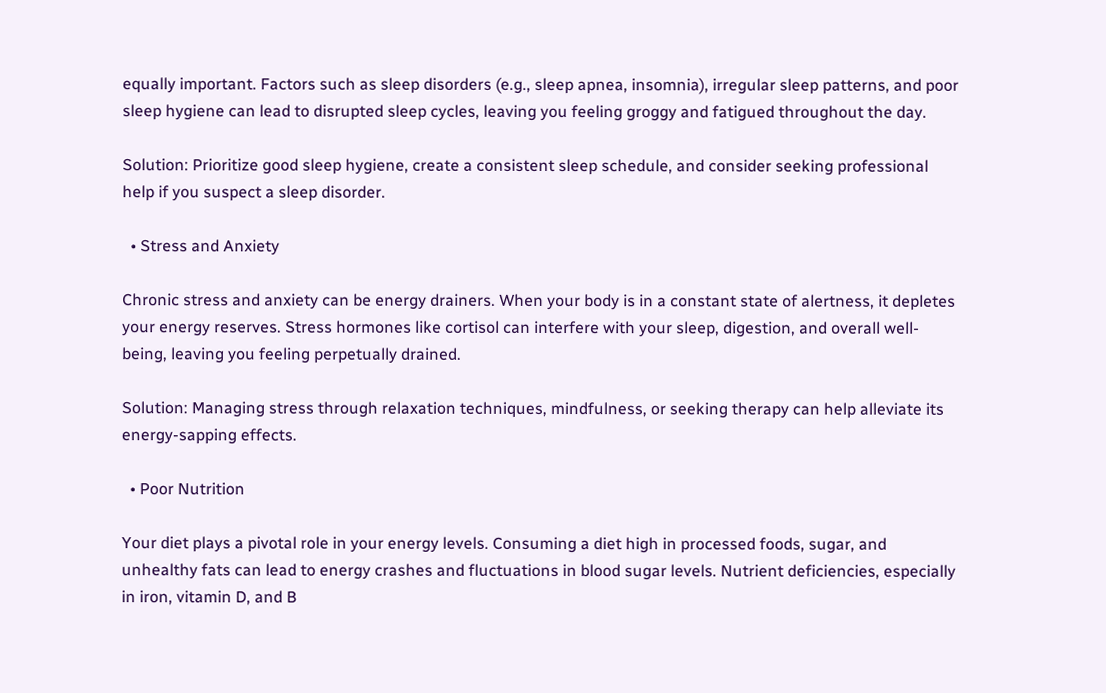equally important. Factors such as sleep disorders (e.g., sleep apnea, insomnia), irregular sleep patterns, and poor sleep hygiene can lead to disrupted sleep cycles, leaving you feeling groggy and fatigued throughout the day.

Solution: Prioritize good sleep hygiene, create a consistent sleep schedule, and consider seeking professional help if you suspect a sleep disorder.

  • Stress and Anxiety

Chronic stress and anxiety can be energy drainers. When your body is in a constant state of alertness, it depletes your energy reserves. Stress hormones like cortisol can interfere with your sleep, digestion, and overall well-being, leaving you feeling perpetually drained.

Solution: Managing stress through relaxation techniques, mindfulness, or seeking therapy can help alleviate its energy-sapping effects.

  • Poor Nutrition

Your diet plays a pivotal role in your energy levels. Consuming a diet high in processed foods, sugar, and unhealthy fats can lead to energy crashes and fluctuations in blood sugar levels. Nutrient deficiencies, especially in iron, vitamin D, and B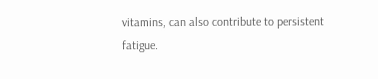vitamins, can also contribute to persistent fatigue.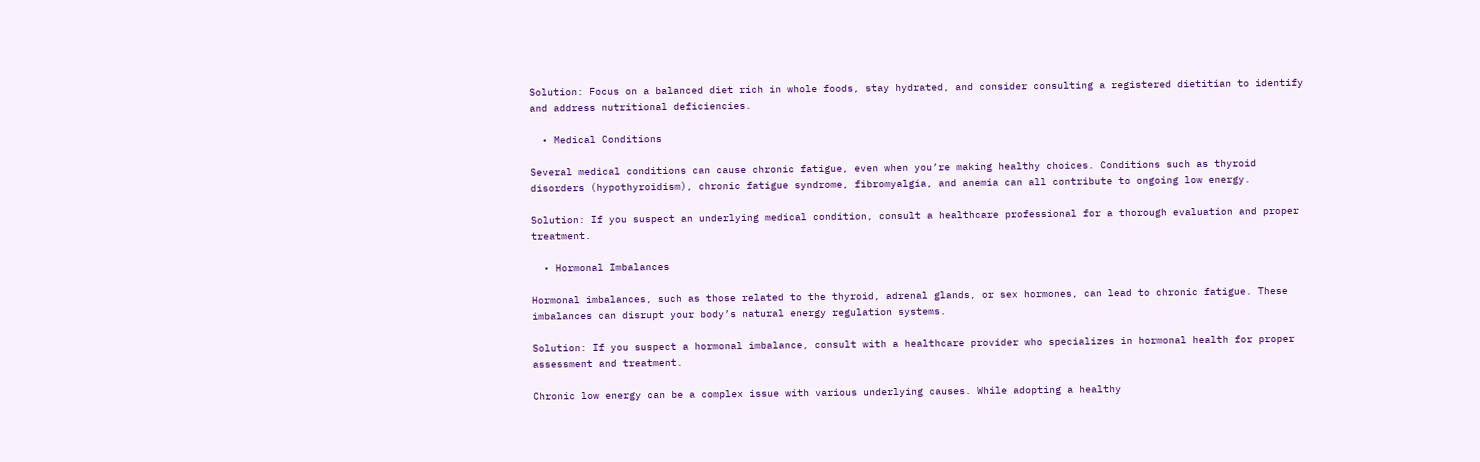Solution: Focus on a balanced diet rich in whole foods, stay hydrated, and consider consulting a registered dietitian to identify and address nutritional deficiencies.

  • Medical Conditions

Several medical conditions can cause chronic fatigue, even when you’re making healthy choices. Conditions such as thyroid disorders (hypothyroidism), chronic fatigue syndrome, fibromyalgia, and anemia can all contribute to ongoing low energy.

Solution: If you suspect an underlying medical condition, consult a healthcare professional for a thorough evaluation and proper treatment.

  • Hormonal Imbalances

Hormonal imbalances, such as those related to the thyroid, adrenal glands, or sex hormones, can lead to chronic fatigue. These imbalances can disrupt your body’s natural energy regulation systems.

Solution: If you suspect a hormonal imbalance, consult with a healthcare provider who specializes in hormonal health for proper assessment and treatment.

Chronic low energy can be a complex issue with various underlying causes. While adopting a healthy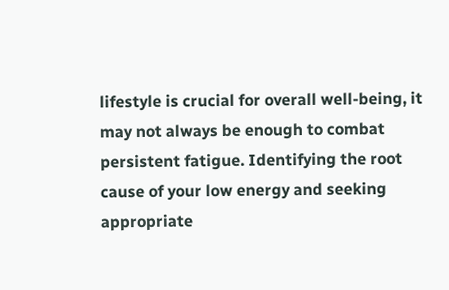lifestyle is crucial for overall well-being, it may not always be enough to combat persistent fatigue. Identifying the root cause of your low energy and seeking appropriate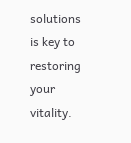solutions is key to restoring your vitality.